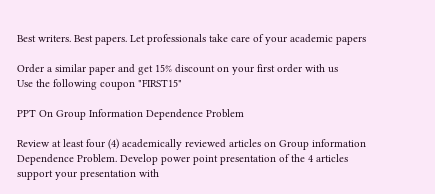Best writers. Best papers. Let professionals take care of your academic papers

Order a similar paper and get 15% discount on your first order with us
Use the following coupon "FIRST15"

PPT On Group Information Dependence Problem

Review at least four (4) academically reviewed articles on Group information Dependence Problem. Develop power point presentation of the 4 articles support your presentation with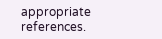appropriate references.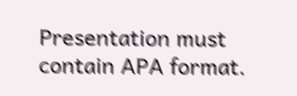Presentation must contain APA format.